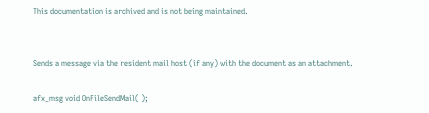This documentation is archived and is not being maintained.


Sends a message via the resident mail host (if any) with the document as an attachment.

afx_msg void OnFileSendMail( );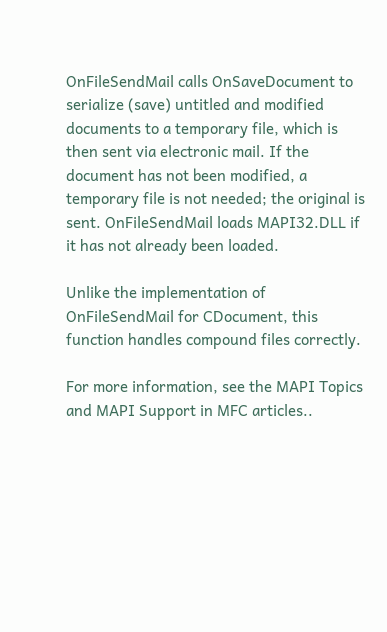OnFileSendMail calls OnSaveDocument to serialize (save) untitled and modified documents to a temporary file, which is then sent via electronic mail. If the document has not been modified, a temporary file is not needed; the original is sent. OnFileSendMail loads MAPI32.DLL if it has not already been loaded.

Unlike the implementation of OnFileSendMail for CDocument, this function handles compound files correctly.

For more information, see the MAPI Topics and MAPI Support in MFC articles..